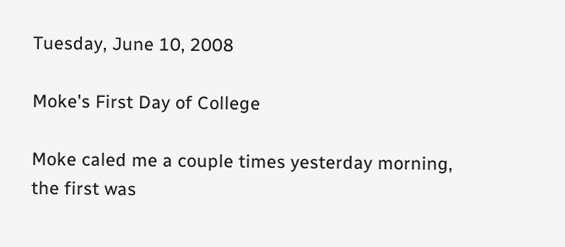Tuesday, June 10, 2008

Moke's First Day of College

Moke caled me a couple times yesterday morning, the first was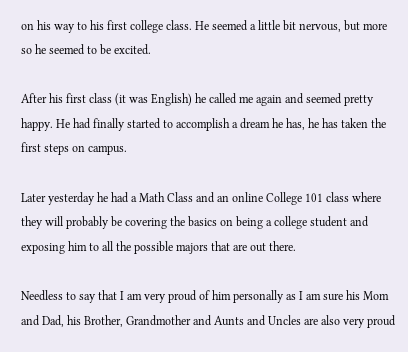on his way to his first college class. He seemed a little bit nervous, but more so he seemed to be excited.

After his first class (it was English) he called me again and seemed pretty happy. He had finally started to accomplish a dream he has, he has taken the first steps on campus.

Later yesterday he had a Math Class and an online College 101 class where they will probably be covering the basics on being a college student and exposing him to all the possible majors that are out there.

Needless to say that I am very proud of him personally as I am sure his Mom and Dad, his Brother, Grandmother and Aunts and Uncles are also very proud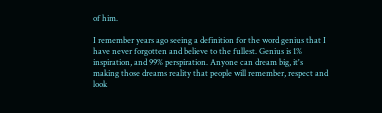of him.

I remember years ago seeing a definition for the word genius that I have never forgotten and believe to the fullest. Genius is 1% inspiration, and 99% perspiration. Anyone can dream big, it's making those dreams reality that people will remember, respect and look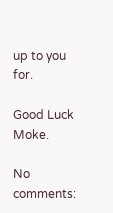up to you for.

Good Luck Moke.

No comments: